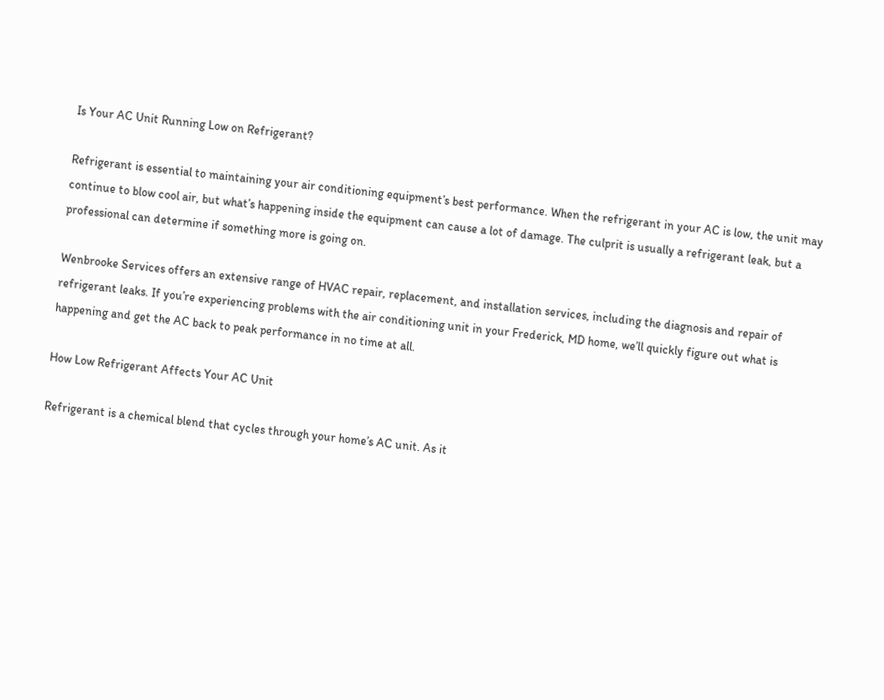Is Your AC Unit Running Low on Refrigerant?

Refrigerant is essential to maintaining your air conditioning equipment’s best performance. When the refrigerant in your AC is low, the unit may continue to blow cool air, but what’s happening inside the equipment can cause a lot of damage. The culprit is usually a refrigerant leak, but a professional can determine if something more is going on.

Wenbrooke Services offers an extensive range of HVAC repair, replacement, and installation services, including the diagnosis and repair of refrigerant leaks. If you’re experiencing problems with the air conditioning unit in your Frederick, MD home, we’ll quickly figure out what is happening and get the AC back to peak performance in no time at all.

How Low Refrigerant Affects Your AC Unit

Refrigerant is a chemical blend that cycles through your home’s AC unit. As it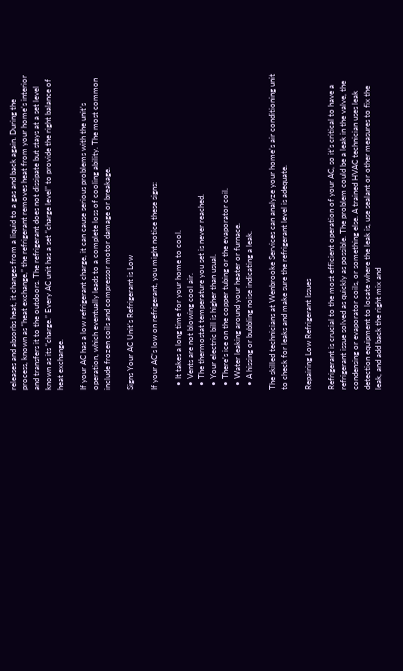releases and absorbs heat, it changes from a liquid to a gas and back again. During the process, known as “heat exchange,” the refrigerant removes heat from your home’s interior and transfers it to the outdoors. The refrigerant does not dissipate but stays at a set level known as its “charge.” Every AC unit has a set “charge level” to provide the right balance of heat exchange.

If your AC has a low refrigerant charge, it can cause serious problems with the unit’s operation, which eventually leads to a complete loss of cooling ability. The most common include frozen coils and compressor motor damage or breakage.

Signs Your AC Unit’s Refrigerant is Low

If your AC’s low on refrigerant, you might notice these signs:

  • It takes a long time for your home to cool.
  • Vents are not blowing cool air.
  • The thermostat temperature you set is never reached.
  • Your electric bill is higher than usual.
  • There’s ice on the copper tubing or the evaporator coil.
  • Water leaking around your heater or furnace.
  • A hissing or bubbling noise indicating a leak.

The skilled technicians at Wenbrooke Services can analyze your home’s air conditioning unit to check for leaks and make sure the refrigerant level is adequate.

Repairing Low Refrigerant Issues

Refrigerant is crucial to the most efficient operation of your AC, so it’s critical to have a refrigerant issue solved as quickly as possible. The problem could be a leak in the valve, the condensing or evaporator coils, or something else. A trained HVAC technician uses leak detection equipment to locate where the leak is, use sealant or other measures to fix the leak, and add back the right mix and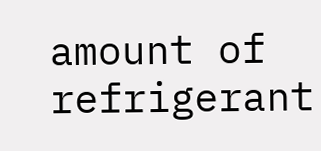amount of refrigerant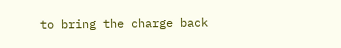to bring the charge back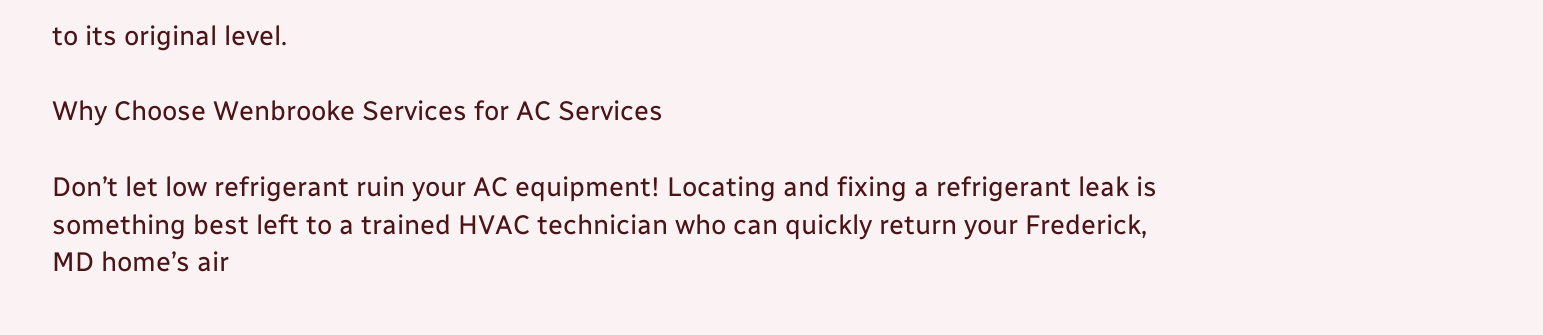to its original level.

Why Choose Wenbrooke Services for AC Services

Don’t let low refrigerant ruin your AC equipment! Locating and fixing a refrigerant leak is something best left to a trained HVAC technician who can quickly return your Frederick, MD home’s air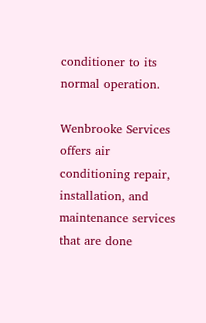conditioner to its normal operation.

Wenbrooke Services offers air conditioning repair, installation, and maintenance services that are done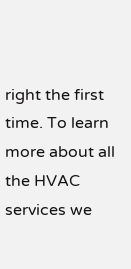right the first time. To learn more about all the HVAC services we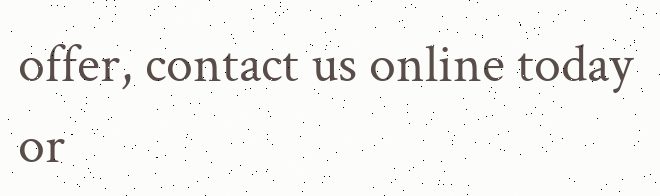offer, contact us online today or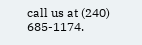call us at (240) 685-1174.